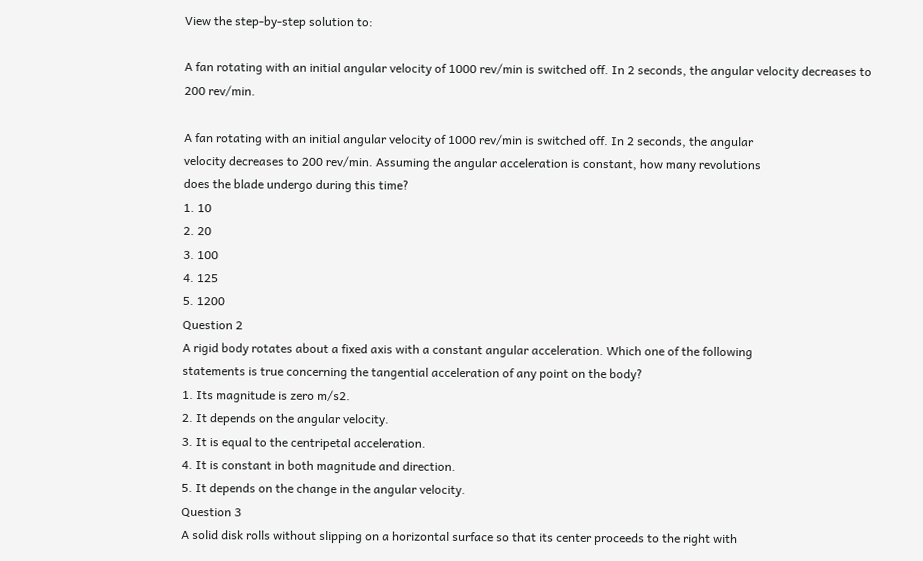View the step-by-step solution to:

A fan rotating with an initial angular velocity of 1000 rev/min is switched off. In 2 seconds, the angular velocity decreases to 200 rev/min.

A fan rotating with an initial angular velocity of 1000 rev/min is switched off. In 2 seconds, the angular
velocity decreases to 200 rev/min. Assuming the angular acceleration is constant, how many revolutions
does the blade undergo during this time?
1. 10
2. 20
3. 100
4. 125
5. 1200
Question 2
A rigid body rotates about a fixed axis with a constant angular acceleration. Which one of the following
statements is true concerning the tangential acceleration of any point on the body?
1. Its magnitude is zero m/s2.
2. It depends on the angular velocity.
3. It is equal to the centripetal acceleration.
4. It is constant in both magnitude and direction.
5. It depends on the change in the angular velocity.
Question 3
A solid disk rolls without slipping on a horizontal surface so that its center proceeds to the right with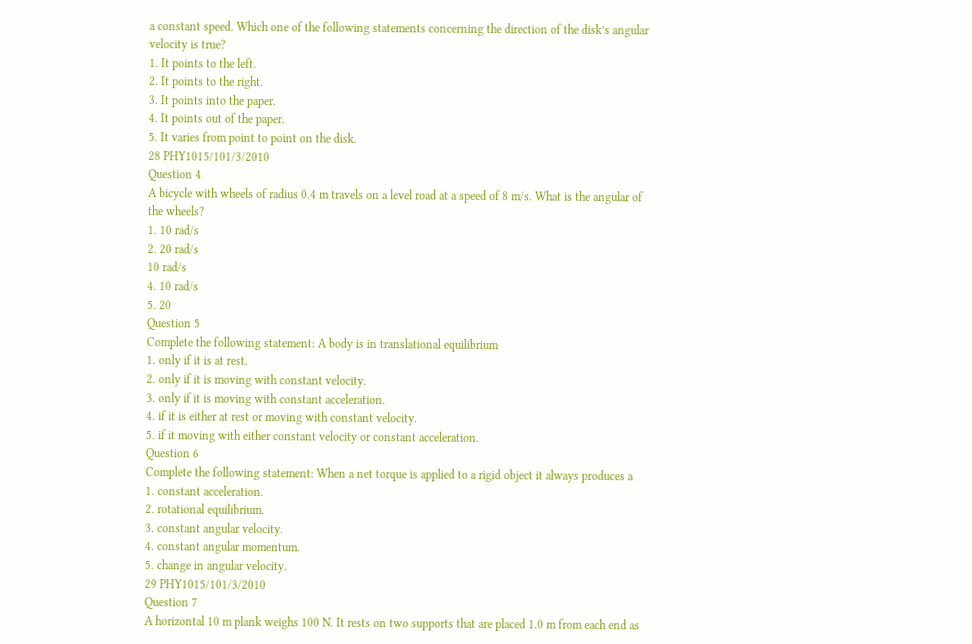a constant speed. Which one of the following statements concerning the direction of the disk’s angular
velocity is true?
1. It points to the left.
2. It points to the right.
3. It points into the paper.
4. It points out of the paper.
5. It varies from point to point on the disk.
28 PHY1015/101/3/2010
Question 4
A bicycle with wheels of radius 0.4 m travels on a level road at a speed of 8 m/s. What is the angular of
the wheels?
1. 10 rad/s
2. 20 rad/s
10 rad/s
4. 10 rad/s
5. 20
Question 5
Complete the following statement: A body is in translational equilibrium
1. only if it is at rest.
2. only if it is moving with constant velocity.
3. only if it is moving with constant acceleration.
4. if it is either at rest or moving with constant velocity.
5. if it moving with either constant velocity or constant acceleration.
Question 6
Complete the following statement: When a net torque is applied to a rigid object it always produces a
1. constant acceleration.
2. rotational equilibrium.
3. constant angular velocity.
4. constant angular momentum.
5. change in angular velocity.
29 PHY1015/101/3/2010
Question 7
A horizontal 10 m plank weighs 100 N. It rests on two supports that are placed 1.0 m from each end as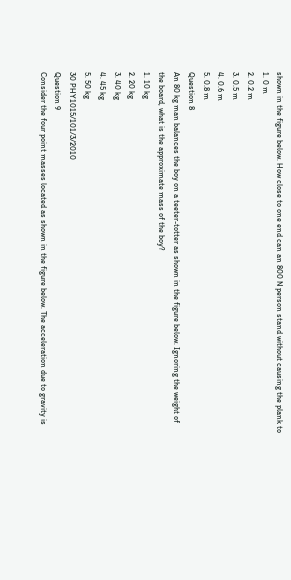shown in the figure below. How close to one end can an 800 N person stand without causing the plank to
1. 0 m
2. 0.2 m
3. 0.5 m
4. 0.6 m
5. 0.8 m
Question 8
An 80 kg man balances the boy on a teeter-totter as shown in the figure below. Ignoring the weight of
the board, what is the approximate mass of the boy?
1. 10 kg
2. 20 kg
3. 40 kg
4. 45 kg
5. 50 kg
30 PHY1015/101/3/2010
Question 9
Consider the four point masses located as shown in the figure below. The acceleration due to gravity is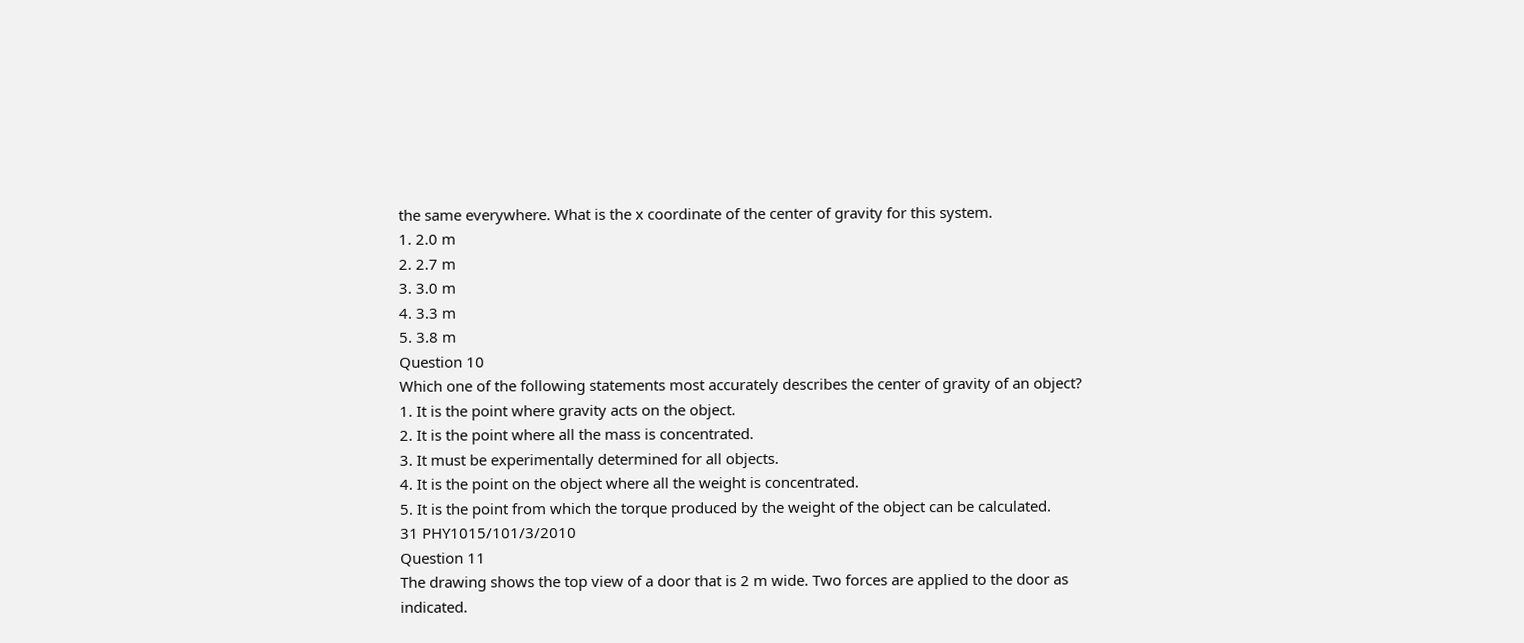the same everywhere. What is the x coordinate of the center of gravity for this system.
1. 2.0 m
2. 2.7 m
3. 3.0 m
4. 3.3 m
5. 3.8 m
Question 10
Which one of the following statements most accurately describes the center of gravity of an object?
1. It is the point where gravity acts on the object.
2. It is the point where all the mass is concentrated.
3. It must be experimentally determined for all objects.
4. It is the point on the object where all the weight is concentrated.
5. It is the point from which the torque produced by the weight of the object can be calculated.
31 PHY1015/101/3/2010
Question 11
The drawing shows the top view of a door that is 2 m wide. Two forces are applied to the door as
indicated.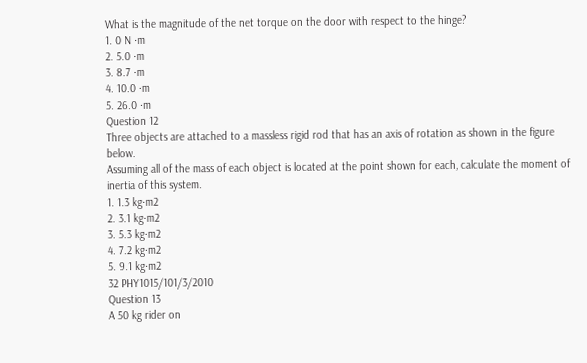What is the magnitude of the net torque on the door with respect to the hinge?
1. 0 N ·m
2. 5.0 ·m
3. 8.7 ·m
4. 10.0 ·m
5. 26.0 ·m
Question 12
Three objects are attached to a massless rigid rod that has an axis of rotation as shown in the figure below.
Assuming all of the mass of each object is located at the point shown for each, calculate the moment of
inertia of this system.
1. 1.3 kg·m2
2. 3.1 kg·m2
3. 5.3 kg·m2
4. 7.2 kg·m2
5. 9.1 kg·m2
32 PHY1015/101/3/2010
Question 13
A 50 kg rider on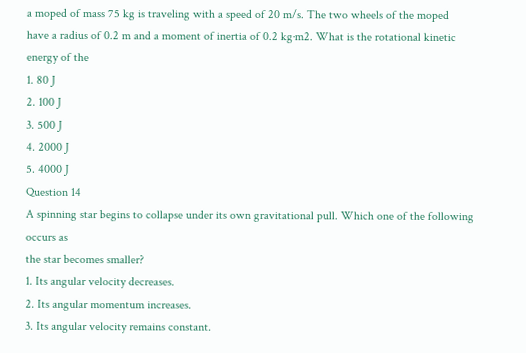a moped of mass 75 kg is traveling with a speed of 20 m/s. The two wheels of the moped
have a radius of 0.2 m and a moment of inertia of 0.2 kg·m2. What is the rotational kinetic energy of the
1. 80 J
2. 100 J
3. 500 J
4. 2000 J
5. 4000 J
Question 14
A spinning star begins to collapse under its own gravitational pull. Which one of the following occurs as
the star becomes smaller?
1. Its angular velocity decreases.
2. Its angular momentum increases.
3. Its angular velocity remains constant.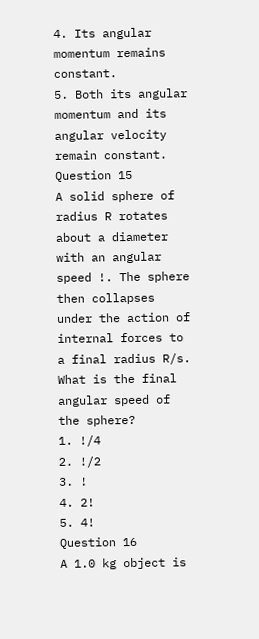4. Its angular momentum remains constant.
5. Both its angular momentum and its angular velocity remain constant.
Question 15
A solid sphere of radius R rotates about a diameter with an angular speed !. The sphere then collapses
under the action of internal forces to a final radius R/s. What is the final angular speed of the sphere?
1. !/4
2. !/2
3. !
4. 2!
5. 4!
Question 16
A 1.0 kg object is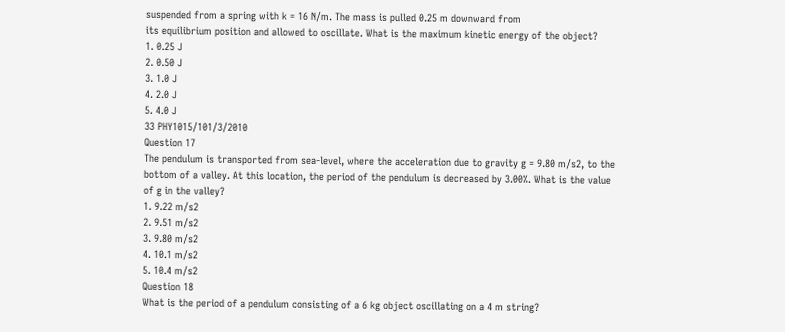suspended from a spring with k = 16 N/m. The mass is pulled 0.25 m downward from
its equilibrium position and allowed to oscillate. What is the maximum kinetic energy of the object?
1. 0.25 J
2. 0.50 J
3. 1.0 J
4. 2.0 J
5. 4.0 J
33 PHY1015/101/3/2010
Question 17
The pendulum is transported from sea-level, where the acceleration due to gravity g = 9.80 m/s2, to the
bottom of a valley. At this location, the period of the pendulum is decreased by 3.00%. What is the value
of g in the valley?
1. 9.22 m/s2
2. 9.51 m/s2
3. 9.80 m/s2
4. 10.1 m/s2
5. 10.4 m/s2
Question 18
What is the period of a pendulum consisting of a 6 kg object oscillating on a 4 m string?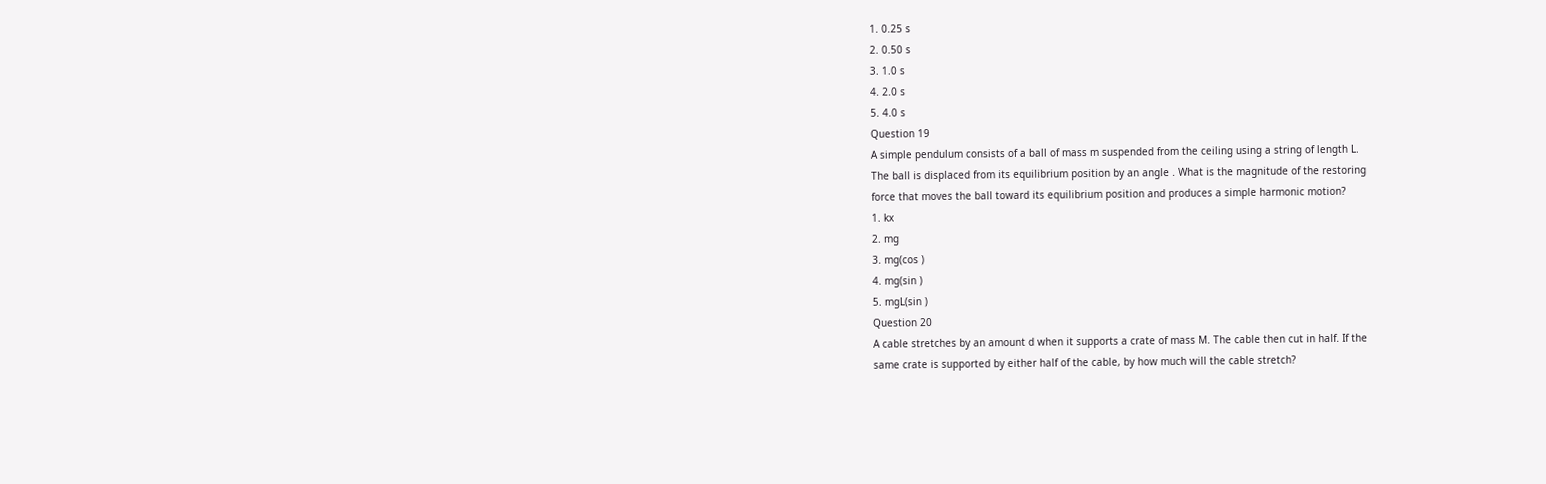1. 0.25 s
2. 0.50 s
3. 1.0 s
4. 2.0 s
5. 4.0 s
Question 19
A simple pendulum consists of a ball of mass m suspended from the ceiling using a string of length L.
The ball is displaced from its equilibrium position by an angle . What is the magnitude of the restoring
force that moves the ball toward its equilibrium position and produces a simple harmonic motion?
1. kx
2. mg
3. mg(cos )
4. mg(sin )
5. mgL(sin )
Question 20
A cable stretches by an amount d when it supports a crate of mass M. The cable then cut in half. If the
same crate is supported by either half of the cable, by how much will the cable stretch?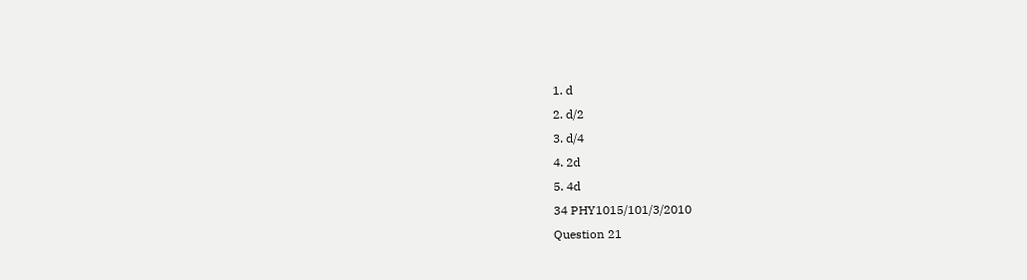1. d
2. d/2
3. d/4
4. 2d
5. 4d
34 PHY1015/101/3/2010
Question 21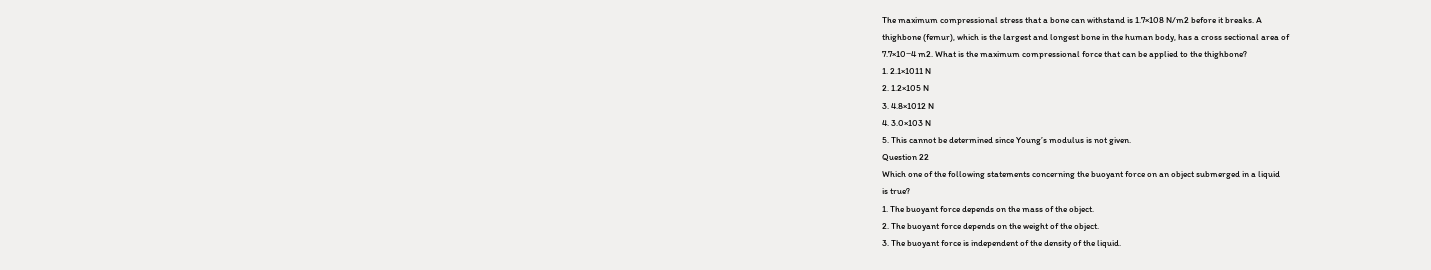The maximum compressional stress that a bone can withstand is 1.7×108 N/m2 before it breaks. A
thighbone (femur), which is the largest and longest bone in the human body, has a cross sectional area of
7.7×10−4 m2. What is the maximum compressional force that can be applied to the thighbone?
1. 2.1×1011 N
2. 1.2×105 N
3. 4.8×1012 N
4. 3.0×103 N
5. This cannot be determined since Young’s modulus is not given.
Question 22
Which one of the following statements concerning the buoyant force on an object submerged in a liquid
is true?
1. The buoyant force depends on the mass of the object.
2. The buoyant force depends on the weight of the object.
3. The buoyant force is independent of the density of the liquid.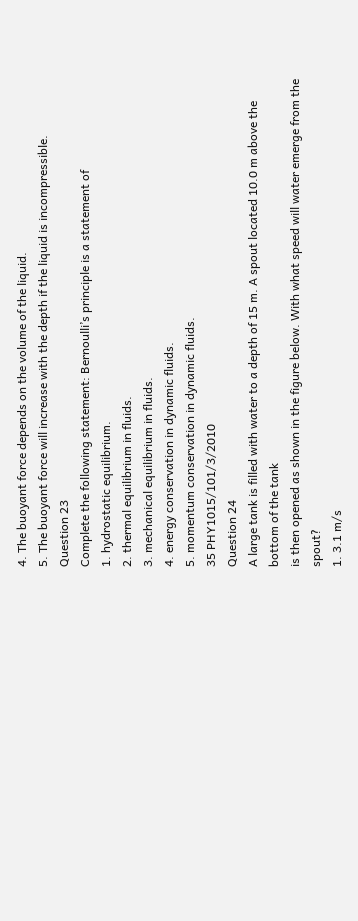4. The buoyant force depends on the volume of the liquid.
5. The buoyant force will increase with the depth if the liquid is incompressible.
Question 23
Complete the following statement: Bernoulli’s principle is a statement of
1. hydrostatic equilibrium.
2. thermal equilibrium in fluids.
3. mechanical equilibrium in fluids.
4. energy conservation in dynamic fluids.
5. momentum conservation in dynamic fluids.
35 PHY1015/101/3/2010
Question 24
A large tank is filled with water to a depth of 15 m. A spout located 10.0 m above the bottom of the tank
is then opened as shown in the figure below. With what speed will water emerge from the spout?
1. 3.1 m/s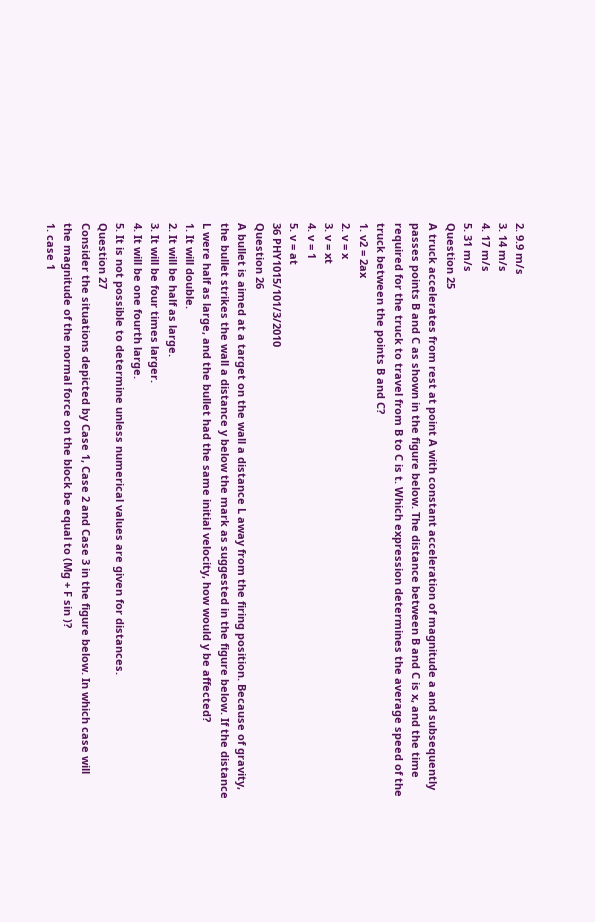2. 9.9 m/s
3. 14 m/s
4. 17 m/s
5. 31 m/s
Question 25
A truck accelerates from rest at point A with constant acceleration of magnitude a and subsequently
passes points B and C as shown in the figure below. The distance between B and C is x, and the time
required for the truck to travel from B to C is t. Which expression determines the average speed of the
truck between the points B and C?
1. v2 = 2ax
2. v = x
3. v = xt
4. v = 1
5. v = at
36 PHY1015/101/3/2010
Question 26
A bullet is aimed at a target on the wall a distance L away from the firing position. Because of gravity,
the bullet strikes the wall a distance y below the mark as suggested in the figure below. If the distance
L were half as large, and the bullet had the same initial velocity, how would y be affected?
1. It will double.
2. It will be half as large.
3. It will be four times larger.
4. It will be one fourth large.
5. It is not possible to determine unless numerical values are given for distances.
Question 27
Consider the situations depicted by Case 1, Case 2 and Case 3 in the figure below. In which case will
the magnitude of the normal force on the block be equal to (Mg + F sin )?
1. case 1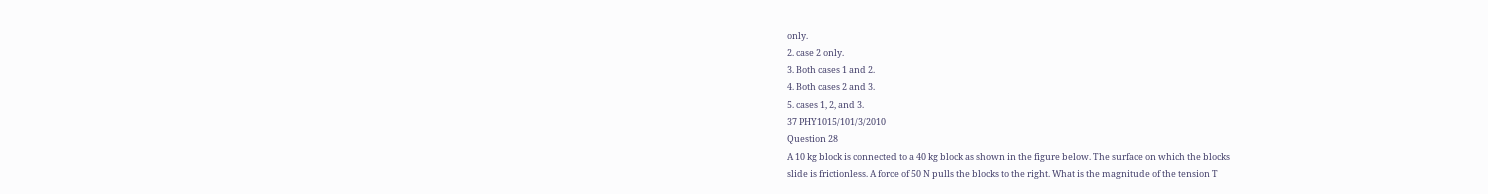only.
2. case 2 only.
3. Both cases 1 and 2.
4. Both cases 2 and 3.
5. cases 1, 2, and 3.
37 PHY1015/101/3/2010
Question 28
A 10 kg block is connected to a 40 kg block as shown in the figure below. The surface on which the blocks
slide is frictionless. A force of 50 N pulls the blocks to the right. What is the magnitude of the tension T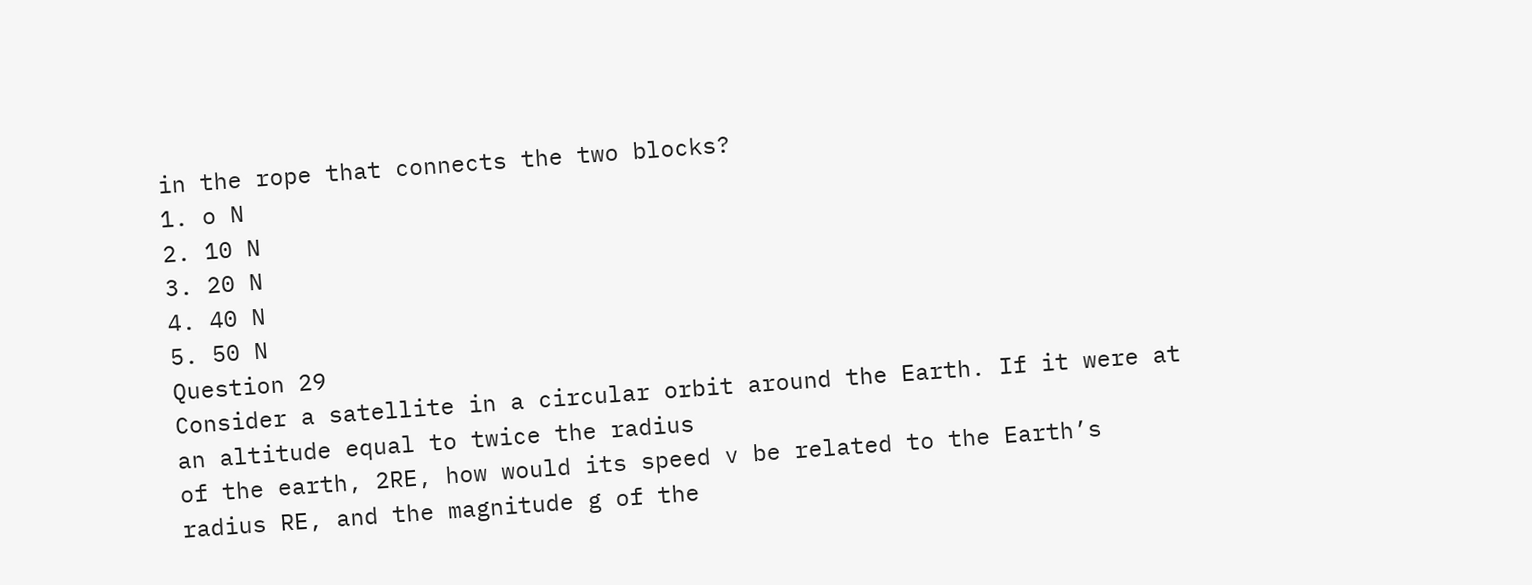in the rope that connects the two blocks?
1. o N
2. 10 N
3. 20 N
4. 40 N
5. 50 N
Question 29
Consider a satellite in a circular orbit around the Earth. If it were at an altitude equal to twice the radius
of the earth, 2RE, how would its speed v be related to the Earth’s radius RE, and the magnitude g of the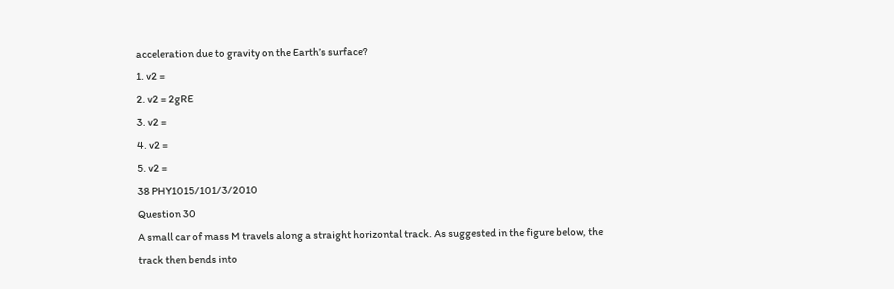acceleration due to gravity on the Earth’s surface?
1. v2 =
2. v2 = 2gRE
3. v2 =
4. v2 =
5. v2 =
38 PHY1015/101/3/2010
Question 30
A small car of mass M travels along a straight horizontal track. As suggested in the figure below, the
track then bends into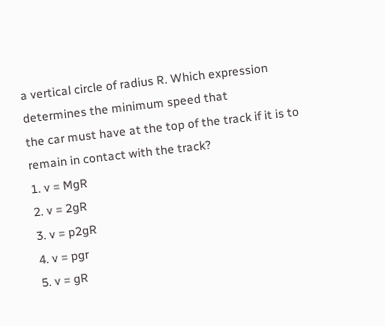a vertical circle of radius R. Which expression determines the minimum speed that
the car must have at the top of the track if it is to remain in contact with the track?
1. v = MgR
2. v = 2gR
3. v = p2gR
4. v = pgr
5. v = gR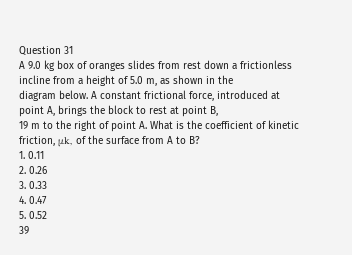Question 31
A 9.0 kg box of oranges slides from rest down a frictionless incline from a height of 5.0 m, as shown in the
diagram below. A constant frictional force, introduced at point A, brings the block to rest at point B,
19 m to the right of point A. What is the coefficient of kinetic friction, μk, of the surface from A to B?
1. 0.11
2. 0.26
3. 0.33
4. 0.47
5. 0.52
39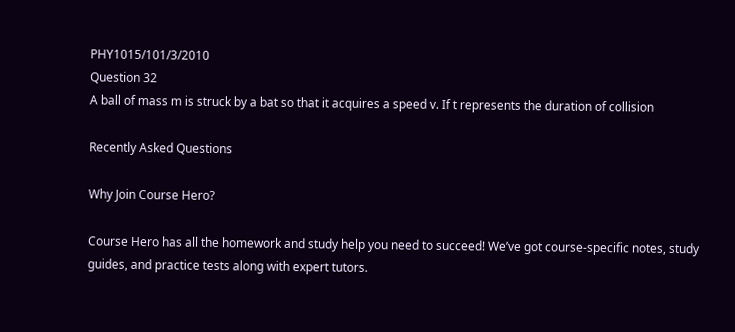PHY1015/101/3/2010
Question 32
A ball of mass m is struck by a bat so that it acquires a speed v. If t represents the duration of collision

Recently Asked Questions

Why Join Course Hero?

Course Hero has all the homework and study help you need to succeed! We’ve got course-specific notes, study guides, and practice tests along with expert tutors.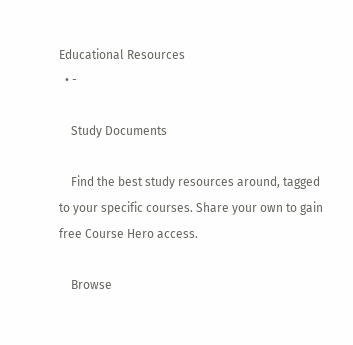Educational Resources
  • -

    Study Documents

    Find the best study resources around, tagged to your specific courses. Share your own to gain free Course Hero access.

    Browse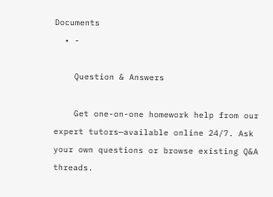Documents
  • -

    Question & Answers

    Get one-on-one homework help from our expert tutors—available online 24/7. Ask your own questions or browse existing Q&A threads.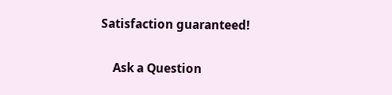Satisfaction guaranteed!

    Ask a Question